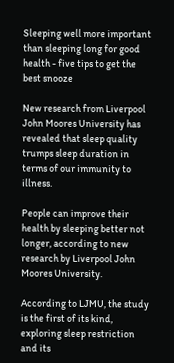Sleeping well more important than sleeping long for good health - five tips to get the best snooze

New research from Liverpool John Moores University has revealed that sleep quality trumps sleep duration in terms of our immunity to illness.

People can improve their health by sleeping better not longer, according to new research by Liverpool John Moores University.

According to LJMU, the study is the first of its kind, exploring sleep restriction and its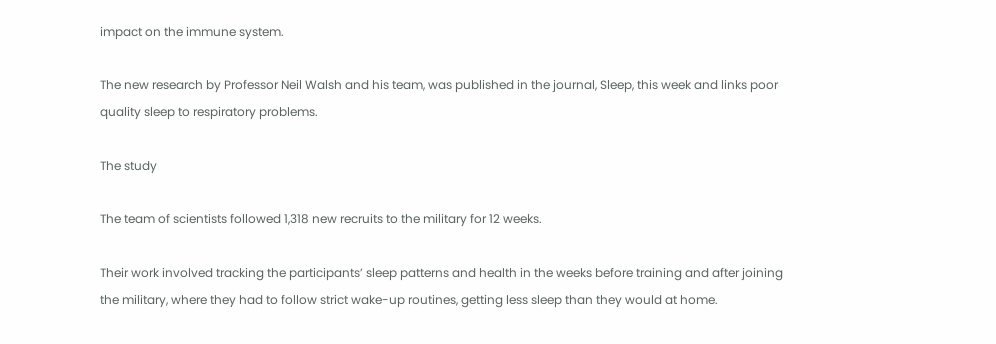impact on the immune system.

The new research by Professor Neil Walsh and his team, was published in the journal, Sleep, this week and links poor quality sleep to respiratory problems.

The study

The team of scientists followed 1,318 new recruits to the military for 12 weeks.

Their work involved tracking the participants’ sleep patterns and health in the weeks before training and after joining the military, where they had to follow strict wake-up routines, getting less sleep than they would at home.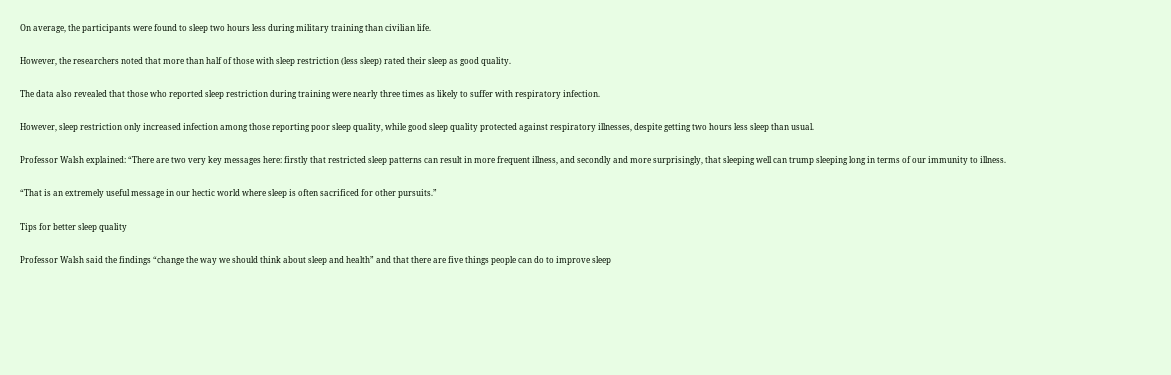On average, the participants were found to sleep two hours less during military training than civilian life.

However, the researchers noted that more than half of those with sleep restriction (less sleep) rated their sleep as good quality.

The data also revealed that those who reported sleep restriction during training were nearly three times as likely to suffer with respiratory infection.

However, sleep restriction only increased infection among those reporting poor sleep quality, while good sleep quality protected against respiratory illnesses, despite getting two hours less sleep than usual.

Professor Walsh explained: “There are two very key messages here: firstly that restricted sleep patterns can result in more frequent illness, and secondly and more surprisingly, that sleeping well can trump sleeping long in terms of our immunity to illness.

“That is an extremely useful message in our hectic world where sleep is often sacrificed for other pursuits.”

Tips for better sleep quality

Professor Walsh said the findings “change the way we should think about sleep and health” and that there are five things people can do to improve sleep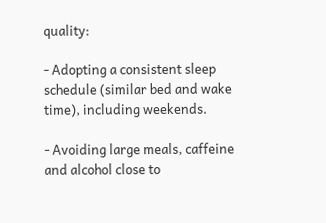quality:

- Adopting a consistent sleep schedule (similar bed and wake time), including weekends.

- Avoiding large meals, caffeine and alcohol close to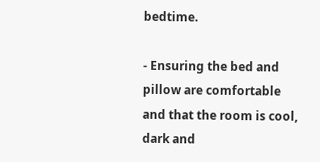bedtime.

- Ensuring the bed and pillow are comfortable and that the room is cool, dark and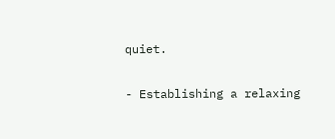quiet.

- Establishing a relaxing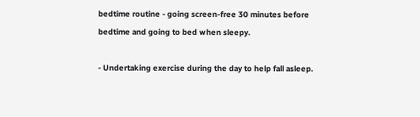bedtime routine - going screen-free 30 minutes before bedtime and going to bed when sleepy.

- Undertaking exercise during the day to help fall asleep.